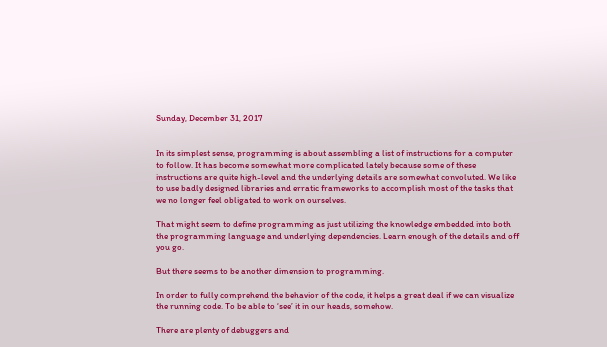Sunday, December 31, 2017


In its simplest sense, programming is about assembling a list of instructions for a computer to follow. It has become somewhat more complicated lately because some of these instructions are quite high-level and the underlying details are somewhat convoluted. We like to use badly designed libraries and erratic frameworks to accomplish most of the tasks that we no longer feel obligated to work on ourselves.

That might seem to define programming as just utilizing the knowledge embedded into both the programming language and underlying dependencies. Learn enough of the details and off you go.

But there seems to be another dimension to programming.

In order to fully comprehend the behavior of the code, it helps a great deal if we can visualize the running code. To be able to ‘see’ it in our heads, somehow.

There are plenty of debuggers and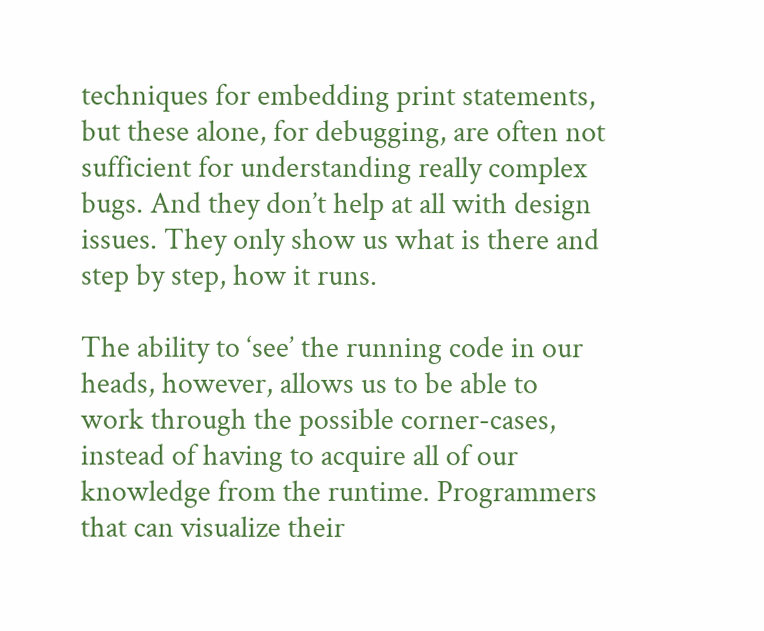techniques for embedding print statements, but these alone, for debugging, are often not sufficient for understanding really complex bugs. And they don’t help at all with design issues. They only show us what is there and step by step, how it runs.

The ability to ‘see’ the running code in our heads, however, allows us to be able to work through the possible corner-cases, instead of having to acquire all of our knowledge from the runtime. Programmers that can visualize their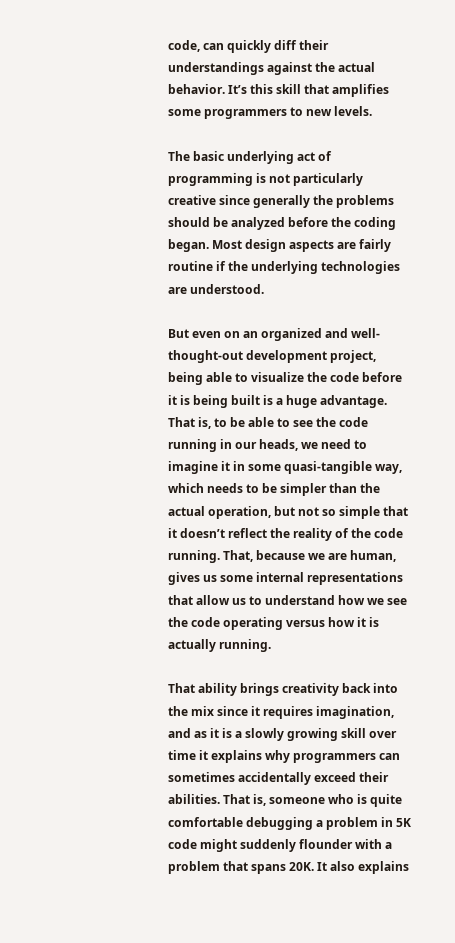code, can quickly diff their understandings against the actual behavior. It’s this skill that amplifies some programmers to new levels.

The basic underlying act of programming is not particularly creative since generally the problems should be analyzed before the coding began. Most design aspects are fairly routine if the underlying technologies are understood.

But even on an organized and well-thought-out development project, being able to visualize the code before it is being built is a huge advantage. That is, to be able to see the code running in our heads, we need to imagine it in some quasi-tangible way, which needs to be simpler than the actual operation, but not so simple that it doesn’t reflect the reality of the code running. That, because we are human, gives us some internal representations that allow us to understand how we see the code operating versus how it is actually running.

That ability brings creativity back into the mix since it requires imagination, and as it is a slowly growing skill over time it explains why programmers can sometimes accidentally exceed their abilities. That is, someone who is quite comfortable debugging a problem in 5K code might suddenly flounder with a problem that spans 20K. It also explains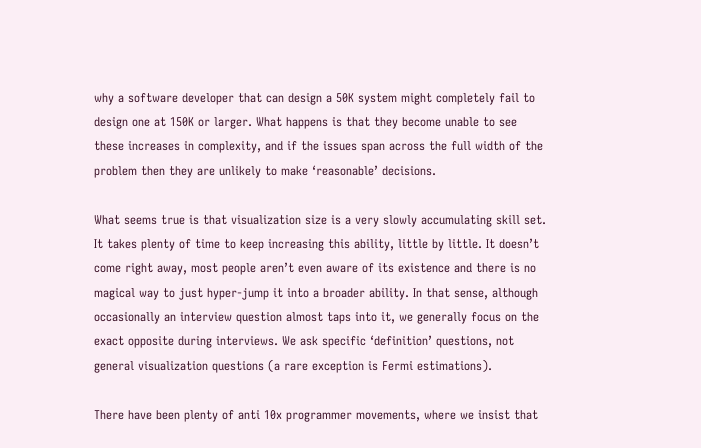why a software developer that can design a 50K system might completely fail to design one at 150K or larger. What happens is that they become unable to see these increases in complexity, and if the issues span across the full width of the problem then they are unlikely to make ‘reasonable’ decisions.

What seems true is that visualization size is a very slowly accumulating skill set. It takes plenty of time to keep increasing this ability, little by little. It doesn’t come right away, most people aren’t even aware of its existence and there is no magical way to just hyper-jump it into a broader ability. In that sense, although occasionally an interview question almost taps into it, we generally focus on the exact opposite during interviews. We ask specific ‘definition’ questions, not general visualization questions (a rare exception is Fermi estimations).

There have been plenty of anti 10x programmer movements, where we insist that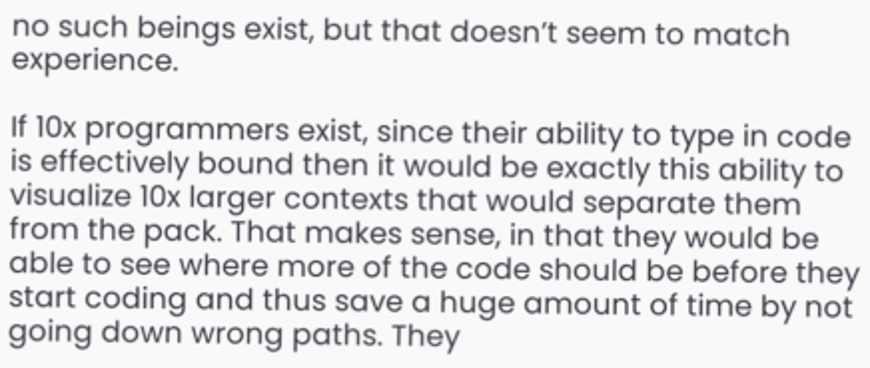no such beings exist, but that doesn’t seem to match experience.

If 10x programmers exist, since their ability to type in code is effectively bound then it would be exactly this ability to visualize 10x larger contexts that would separate them from the pack. That makes sense, in that they would be able to see where more of the code should be before they start coding and thus save a huge amount of time by not going down wrong paths. They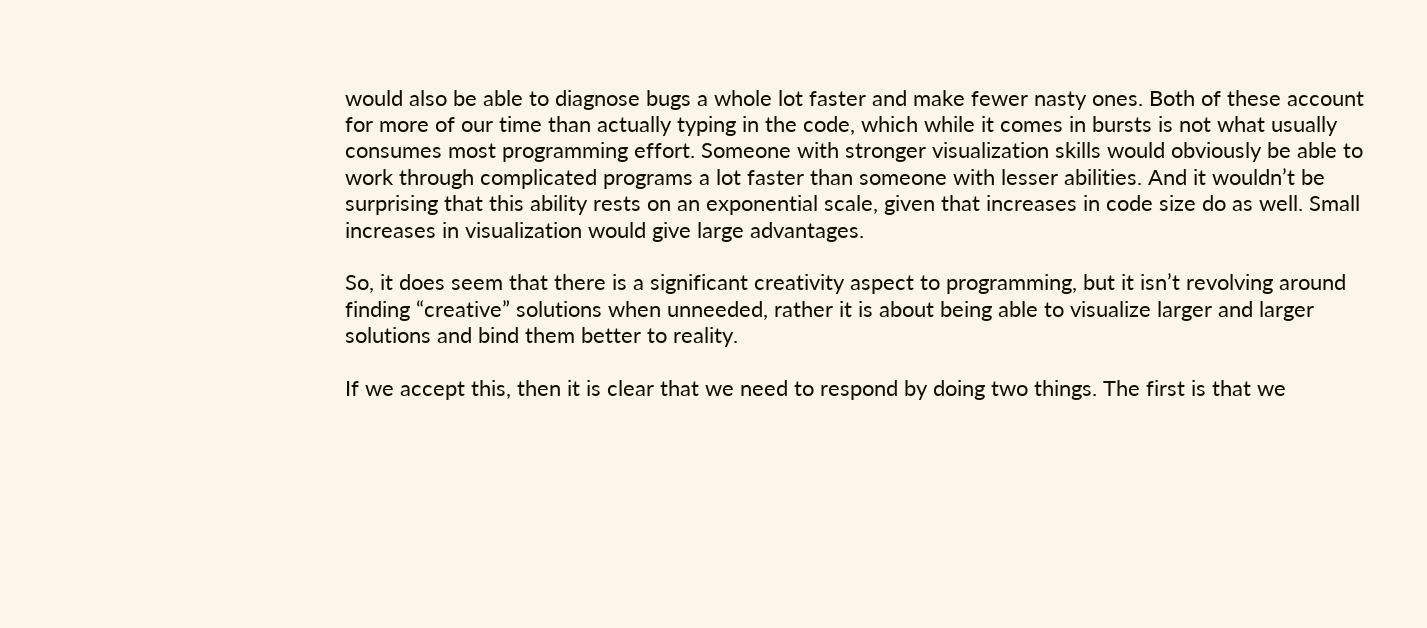would also be able to diagnose bugs a whole lot faster and make fewer nasty ones. Both of these account for more of our time than actually typing in the code, which while it comes in bursts is not what usually consumes most programming effort. Someone with stronger visualization skills would obviously be able to work through complicated programs a lot faster than someone with lesser abilities. And it wouldn’t be surprising that this ability rests on an exponential scale, given that increases in code size do as well. Small increases in visualization would give large advantages.

So, it does seem that there is a significant creativity aspect to programming, but it isn’t revolving around finding “creative” solutions when unneeded, rather it is about being able to visualize larger and larger solutions and bind them better to reality.

If we accept this, then it is clear that we need to respond by doing two things. The first is that we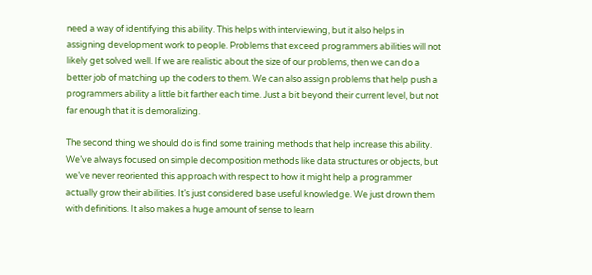need a way of identifying this ability. This helps with interviewing, but it also helps in assigning development work to people. Problems that exceed programmers abilities will not likely get solved well. If we are realistic about the size of our problems, then we can do a better job of matching up the coders to them. We can also assign problems that help push a programmers ability a little bit farther each time. Just a bit beyond their current level, but not far enough that it is demoralizing.

The second thing we should do is find some training methods that help increase this ability. We’ve always focused on simple decomposition methods like data structures or objects, but we’ve never reoriented this approach with respect to how it might help a programmer actually grow their abilities. It’s just considered base useful knowledge. We just drown them with definitions. It also makes a huge amount of sense to learn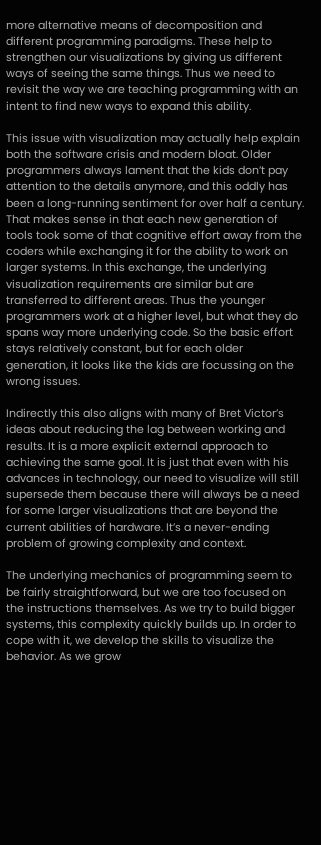more alternative means of decomposition and different programming paradigms. These help to strengthen our visualizations by giving us different ways of seeing the same things. Thus we need to revisit the way we are teaching programming with an intent to find new ways to expand this ability.

This issue with visualization may actually help explain both the software crisis and modern bloat. Older programmers always lament that the kids don’t pay attention to the details anymore, and this oddly has been a long-running sentiment for over half a century. That makes sense in that each new generation of tools took some of that cognitive effort away from the coders while exchanging it for the ability to work on larger systems. In this exchange, the underlying visualization requirements are similar but are transferred to different areas. Thus the younger programmers work at a higher level, but what they do spans way more underlying code. So the basic effort stays relatively constant, but for each older generation, it looks like the kids are focussing on the wrong issues.

Indirectly this also aligns with many of Bret Victor’s ideas about reducing the lag between working and results. It is a more explicit external approach to achieving the same goal. It is just that even with his advances in technology, our need to visualize will still supersede them because there will always be a need for some larger visualizations that are beyond the current abilities of hardware. It’s a never-ending problem of growing complexity and context.

The underlying mechanics of programming seem to be fairly straightforward, but we are too focused on the instructions themselves. As we try to build bigger systems, this complexity quickly builds up. In order to cope with it, we develop the skills to visualize the behavior. As we grow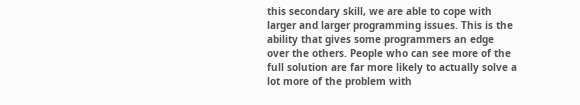this secondary skill, we are able to cope with larger and larger programming issues. This is the ability that gives some programmers an edge over the others. People who can see more of the full solution are far more likely to actually solve a lot more of the problem with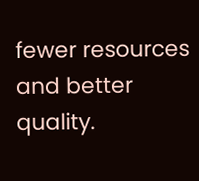fewer resources and better quality.